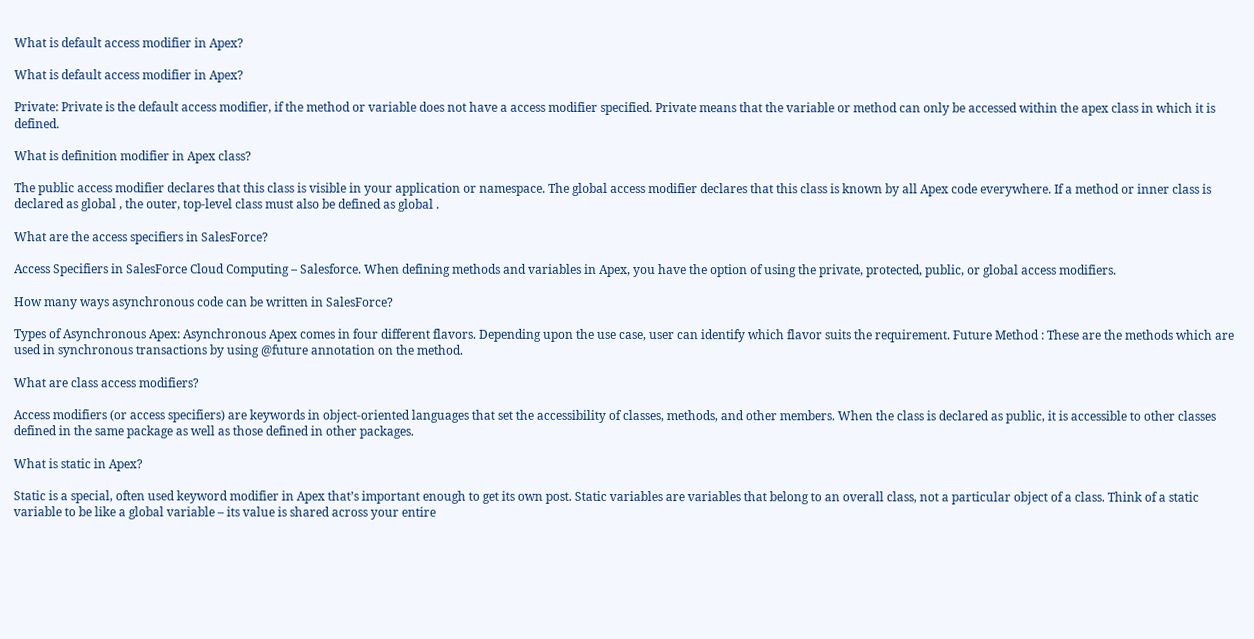What is default access modifier in Apex?

What is default access modifier in Apex?

Private: Private is the default access modifier, if the method or variable does not have a access modifier specified. Private means that the variable or method can only be accessed within the apex class in which it is defined.

What is definition modifier in Apex class?

The public access modifier declares that this class is visible in your application or namespace. The global access modifier declares that this class is known by all Apex code everywhere. If a method or inner class is declared as global , the outer, top-level class must also be defined as global .

What are the access specifiers in SalesForce?

Access Specifiers in SalesForce Cloud Computing – Salesforce. When defining methods and variables in Apex, you have the option of using the private, protected, public, or global access modifiers.

How many ways asynchronous code can be written in SalesForce?

Types of Asynchronous Apex: Asynchronous Apex comes in four different flavors. Depending upon the use case, user can identify which flavor suits the requirement. Future Method : These are the methods which are used in synchronous transactions by using @future annotation on the method.

What are class access modifiers?

Access modifiers (or access specifiers) are keywords in object-oriented languages that set the accessibility of classes, methods, and other members. When the class is declared as public, it is accessible to other classes defined in the same package as well as those defined in other packages.

What is static in Apex?

Static is a special, often used keyword modifier in Apex that’s important enough to get its own post. Static variables are variables that belong to an overall class, not a particular object of a class. Think of a static variable to be like a global variable – its value is shared across your entire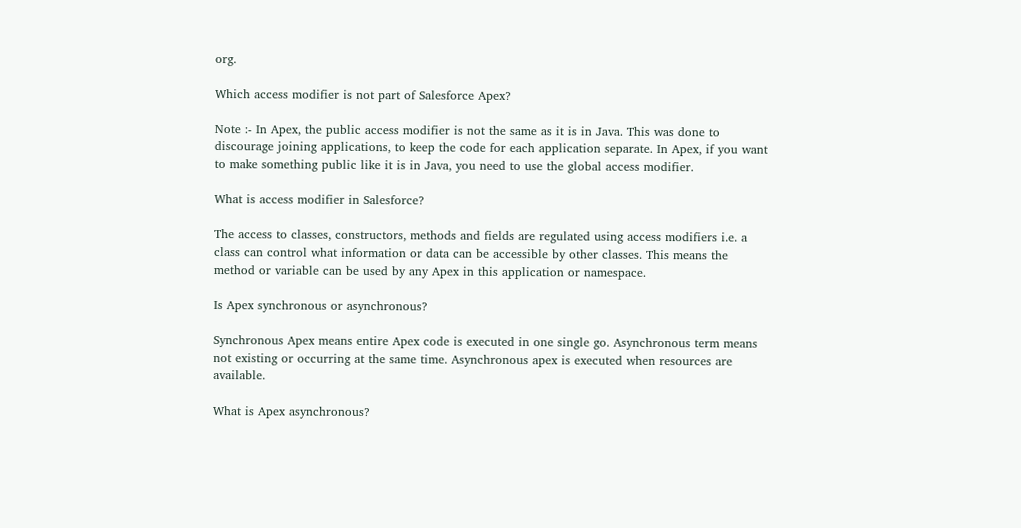org.

Which access modifier is not part of Salesforce Apex?

Note :- In Apex, the public access modifier is not the same as it is in Java. This was done to discourage joining applications, to keep the code for each application separate. In Apex, if you want to make something public like it is in Java, you need to use the global access modifier.

What is access modifier in Salesforce?

The access to classes, constructors, methods and fields are regulated using access modifiers i.e. a class can control what information or data can be accessible by other classes. This means the method or variable can be used by any Apex in this application or namespace.

Is Apex synchronous or asynchronous?

Synchronous Apex means entire Apex code is executed in one single go. Asynchronous term means not existing or occurring at the same time. Asynchronous apex is executed when resources are available.

What is Apex asynchronous?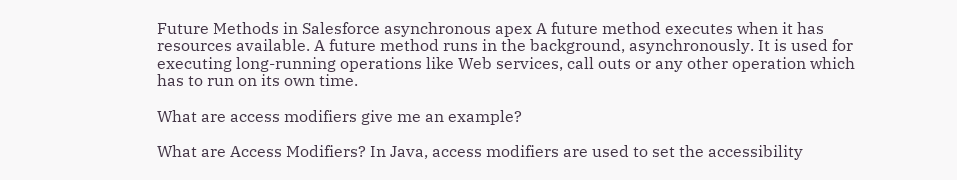Future Methods in Salesforce asynchronous apex A future method executes when it has resources available. A future method runs in the background, asynchronously. It is used for executing long-running operations like Web services, call outs or any other operation which has to run on its own time.

What are access modifiers give me an example?

What are Access Modifiers? In Java, access modifiers are used to set the accessibility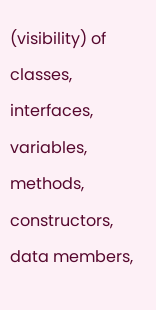(visibility) of classes, interfaces, variables, methods, constructors, data members,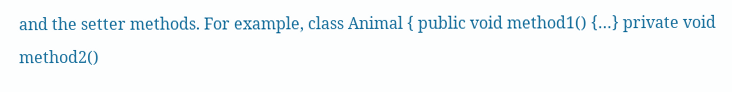and the setter methods. For example, class Animal { public void method1() {…} private void method2()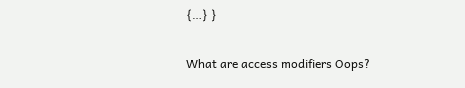{…} }

What are access modifiers Oops?